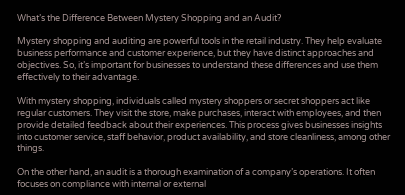What’s the Difference Between Mystery Shopping and an Audit?

Mystery shopping and auditing are powerful tools in the retail industry. They help evaluate business performance and customer experience, but they have distinct approaches and objectives. So, it’s important for businesses to understand these differences and use them effectively to their advantage.

With mystery shopping, individuals called mystery shoppers or secret shoppers act like regular customers. They visit the store, make purchases, interact with employees, and then provide detailed feedback about their experiences. This process gives businesses insights into customer service, staff behavior, product availability, and store cleanliness, among other things.

On the other hand, an audit is a thorough examination of a company’s operations. It often focuses on compliance with internal or external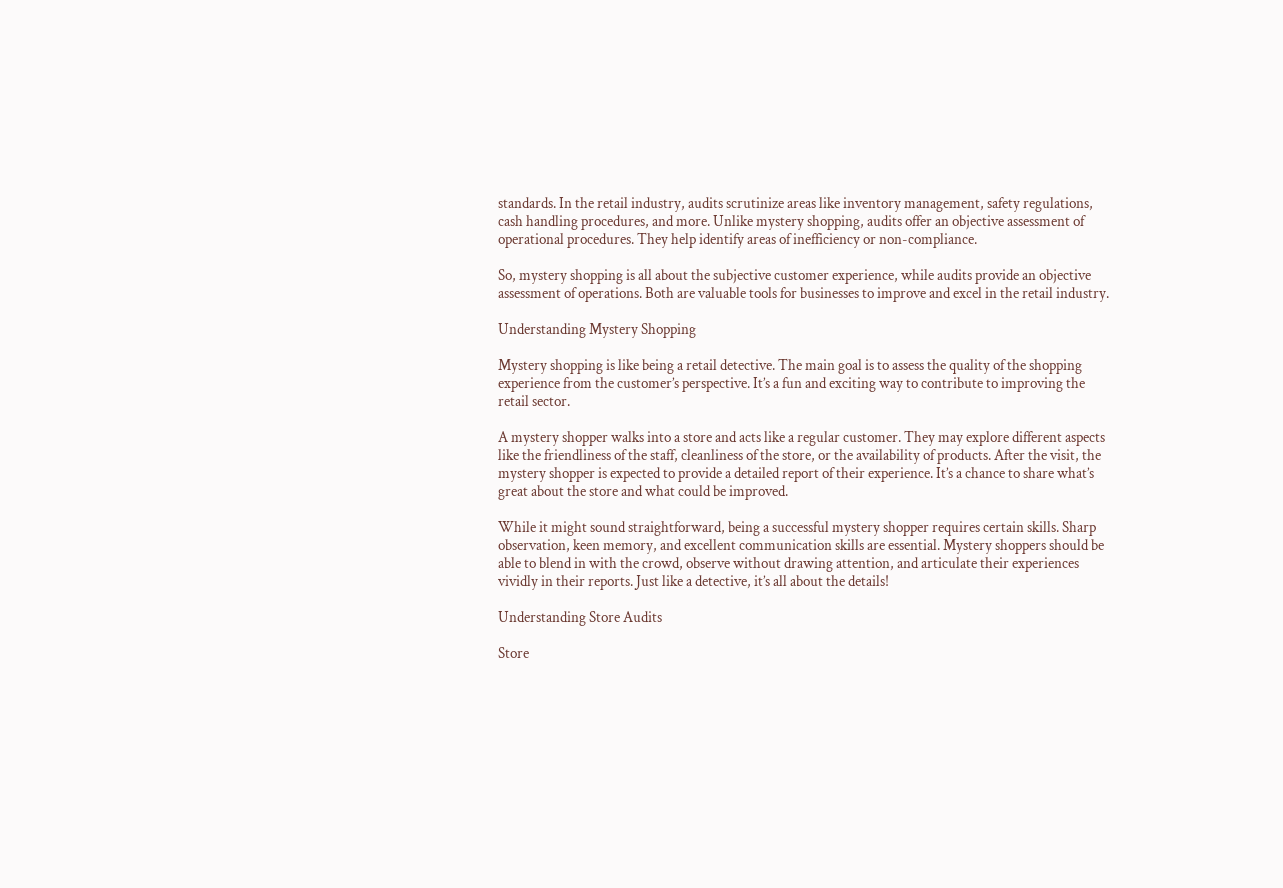standards. In the retail industry, audits scrutinize areas like inventory management, safety regulations, cash handling procedures, and more. Unlike mystery shopping, audits offer an objective assessment of operational procedures. They help identify areas of inefficiency or non-compliance.

So, mystery shopping is all about the subjective customer experience, while audits provide an objective assessment of operations. Both are valuable tools for businesses to improve and excel in the retail industry.

Understanding Mystery Shopping

Mystery shopping is like being a retail detective. The main goal is to assess the quality of the shopping experience from the customer’s perspective. It’s a fun and exciting way to contribute to improving the retail sector.

A mystery shopper walks into a store and acts like a regular customer. They may explore different aspects like the friendliness of the staff, cleanliness of the store, or the availability of products. After the visit, the mystery shopper is expected to provide a detailed report of their experience. It’s a chance to share what’s great about the store and what could be improved.

While it might sound straightforward, being a successful mystery shopper requires certain skills. Sharp observation, keen memory, and excellent communication skills are essential. Mystery shoppers should be able to blend in with the crowd, observe without drawing attention, and articulate their experiences vividly in their reports. Just like a detective, it’s all about the details!

Understanding Store Audits

Store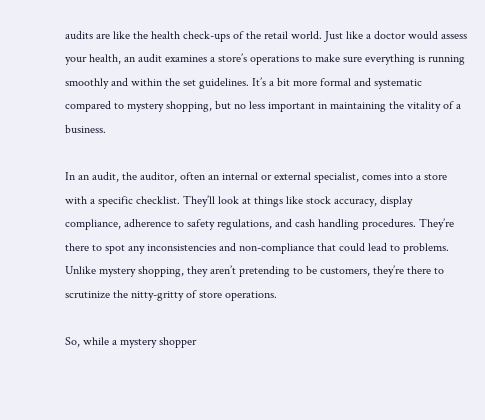audits are like the health check-ups of the retail world. Just like a doctor would assess your health, an audit examines a store’s operations to make sure everything is running smoothly and within the set guidelines. It’s a bit more formal and systematic compared to mystery shopping, but no less important in maintaining the vitality of a business.

In an audit, the auditor, often an internal or external specialist, comes into a store with a specific checklist. They’ll look at things like stock accuracy, display compliance, adherence to safety regulations, and cash handling procedures. They’re there to spot any inconsistencies and non-compliance that could lead to problems. Unlike mystery shopping, they aren’t pretending to be customers, they’re there to scrutinize the nitty-gritty of store operations.

So, while a mystery shopper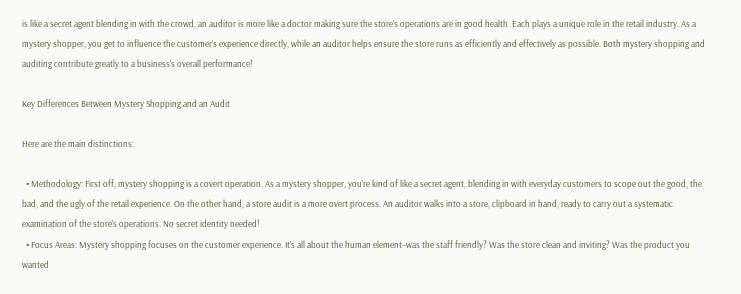is like a secret agent blending in with the crowd, an auditor is more like a doctor making sure the store’s operations are in good health. Each plays a unique role in the retail industry. As a mystery shopper, you get to influence the customer’s experience directly, while an auditor helps ensure the store runs as efficiently and effectively as possible. Both mystery shopping and auditing contribute greatly to a business’s overall performance!

Key Differences Between Mystery Shopping and an Audit

Here are the main distinctions:

  • Methodology: First off, mystery shopping is a covert operation. As a mystery shopper, you’re kind of like a secret agent, blending in with everyday customers to scope out the good, the bad, and the ugly of the retail experience. On the other hand, a store audit is a more overt process. An auditor walks into a store, clipboard in hand, ready to carry out a systematic examination of the store’s operations. No secret identity needed!
  • Focus Areas: Mystery shopping focuses on the customer experience. It’s all about the human element–was the staff friendly? Was the store clean and inviting? Was the product you wanted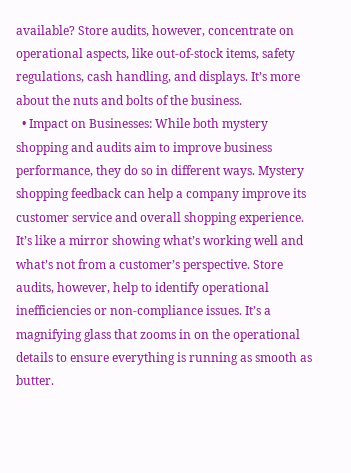available? Store audits, however, concentrate on operational aspects, like out-of-stock items, safety regulations, cash handling, and displays. It’s more about the nuts and bolts of the business.
  • Impact on Businesses: While both mystery shopping and audits aim to improve business performance, they do so in different ways. Mystery shopping feedback can help a company improve its customer service and overall shopping experience. It’s like a mirror showing what’s working well and what’s not from a customer’s perspective. Store audits, however, help to identify operational inefficiencies or non-compliance issues. It’s a magnifying glass that zooms in on the operational details to ensure everything is running as smooth as butter.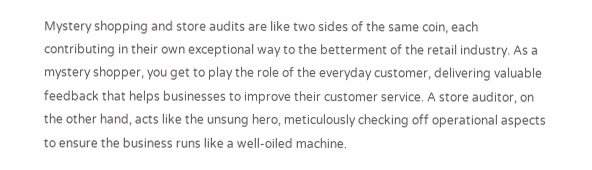Mystery shopping and store audits are like two sides of the same coin, each contributing in their own exceptional way to the betterment of the retail industry. As a mystery shopper, you get to play the role of the everyday customer, delivering valuable feedback that helps businesses to improve their customer service. A store auditor, on the other hand, acts like the unsung hero, meticulously checking off operational aspects to ensure the business runs like a well-oiled machine.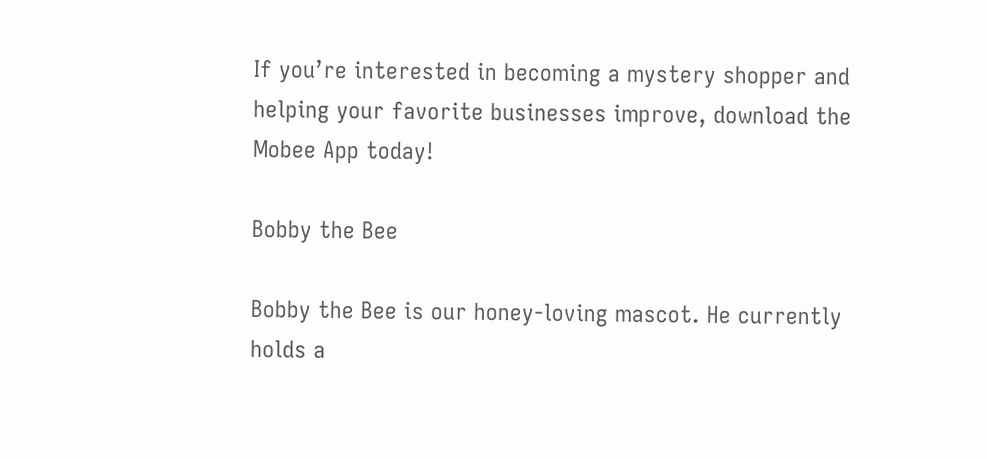If you’re interested in becoming a mystery shopper and helping your favorite businesses improve, download the Mobee App today!

Bobby the Bee

Bobby the Bee is our honey-loving mascot. He currently holds a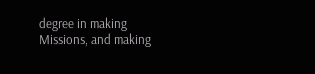degree in making Missions, and making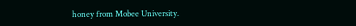honey from Mobee University.